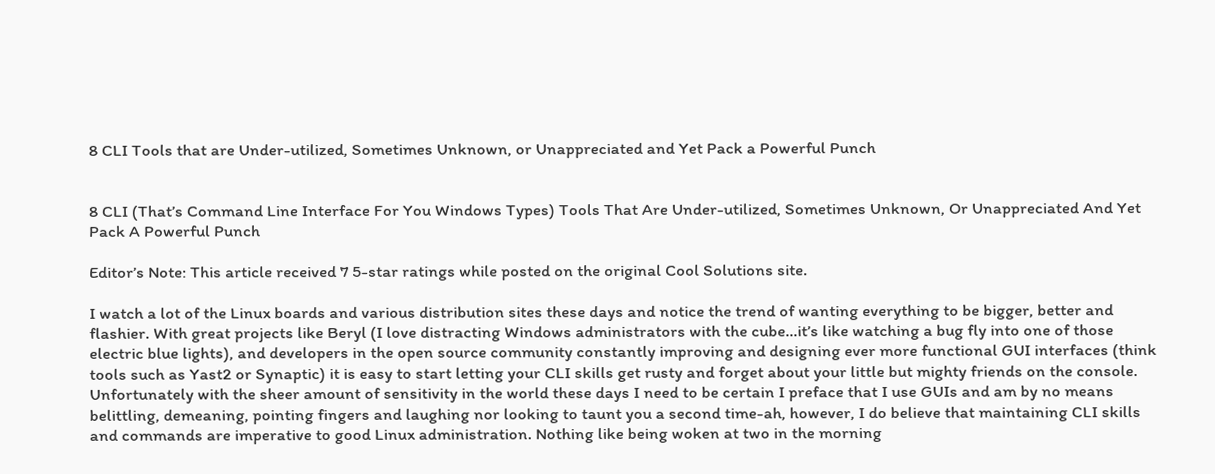8 CLI Tools that are Under-utilized, Sometimes Unknown, or Unappreciated and Yet Pack a Powerful Punch


8 CLI (That’s Command Line Interface For You Windows Types) Tools That Are Under-utilized, Sometimes Unknown, Or Unappreciated And Yet Pack A Powerful Punch

Editor’s Note: This article received 7 5-star ratings while posted on the original Cool Solutions site.

I watch a lot of the Linux boards and various distribution sites these days and notice the trend of wanting everything to be bigger, better and flashier. With great projects like Beryl (I love distracting Windows administrators with the cube…it’s like watching a bug fly into one of those electric blue lights), and developers in the open source community constantly improving and designing ever more functional GUI interfaces (think tools such as Yast2 or Synaptic) it is easy to start letting your CLI skills get rusty and forget about your little but mighty friends on the console. Unfortunately with the sheer amount of sensitivity in the world these days I need to be certain I preface that I use GUIs and am by no means belittling, demeaning, pointing fingers and laughing nor looking to taunt you a second time-ah, however, I do believe that maintaining CLI skills and commands are imperative to good Linux administration. Nothing like being woken at two in the morning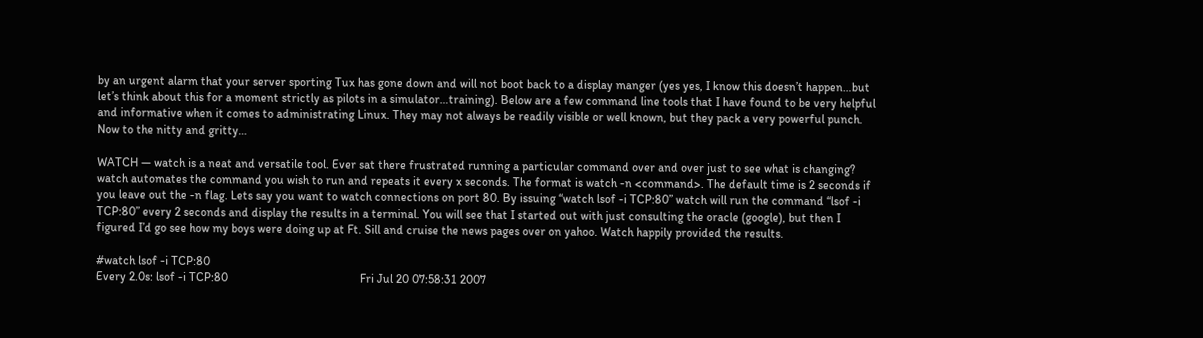by an urgent alarm that your server sporting Tux has gone down and will not boot back to a display manger (yes yes, I know this doesn’t happen…but let’s think about this for a moment strictly as pilots in a simulator…training). Below are a few command line tools that I have found to be very helpful and informative when it comes to administrating Linux. They may not always be readily visible or well known, but they pack a very powerful punch. Now to the nitty and gritty…

WATCH — watch is a neat and versatile tool. Ever sat there frustrated running a particular command over and over just to see what is changing? watch automates the command you wish to run and repeats it every x seconds. The format is watch -n <command>. The default time is 2 seconds if you leave out the -n flag. Lets say you want to watch connections on port 80. By issuing “watch lsof -i TCP:80” watch will run the command “lsof -i TCP:80” every 2 seconds and display the results in a terminal. You will see that I started out with just consulting the oracle (google), but then I figured I’d go see how my boys were doing up at Ft. Sill and cruise the news pages over on yahoo. Watch happily provided the results.

#watch lsof -i TCP:80
Every 2.0s: lsof -i TCP:80                                            Fri Jul 20 07:58:31 2007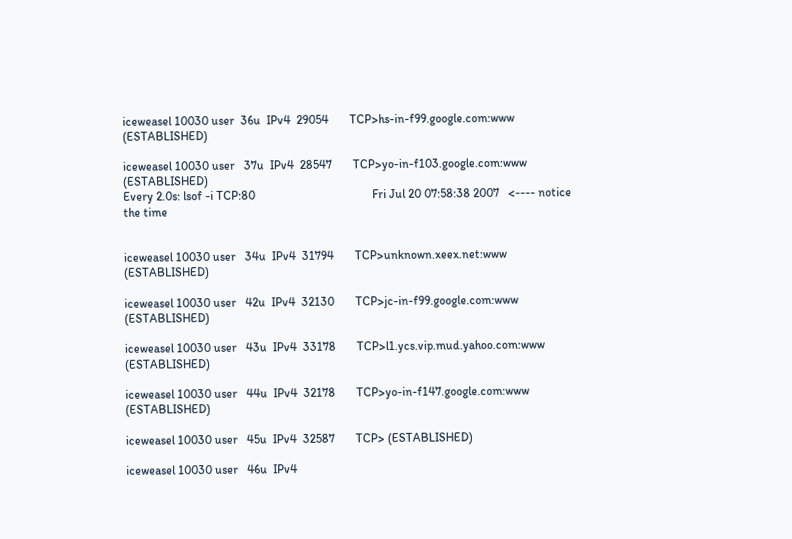iceweasel 10030 user  36u  IPv4  29054       TCP>hs-in-f99.google.com:www (ESTABLISHED)

iceweasel 10030 user   37u  IPv4  28547       TCP>yo-in-f103.google.com:www (ESTABLISHED)
Every 2.0s: lsof -i TCP:80                                       Fri Jul 20 07:58:38 2007   <---- notice the time


iceweasel 10030 user   34u  IPv4  31794       TCP>unknown.xeex.net:www (ESTABLISHED)

iceweasel 10030 user   42u  IPv4  32130       TCP>jc-in-f99.google.com:www (ESTABLISHED)

iceweasel 10030 user   43u  IPv4  33178       TCP>l1.ycs.vip.mud.yahoo.com:www (ESTABLISHED)

iceweasel 10030 user   44u  IPv4  32178       TCP>yo-in-f147.google.com:www (ESTABLISHED)

iceweasel 10030 user   45u  IPv4  32587       TCP> (ESTABLISHED)

iceweasel 10030 user   46u  IPv4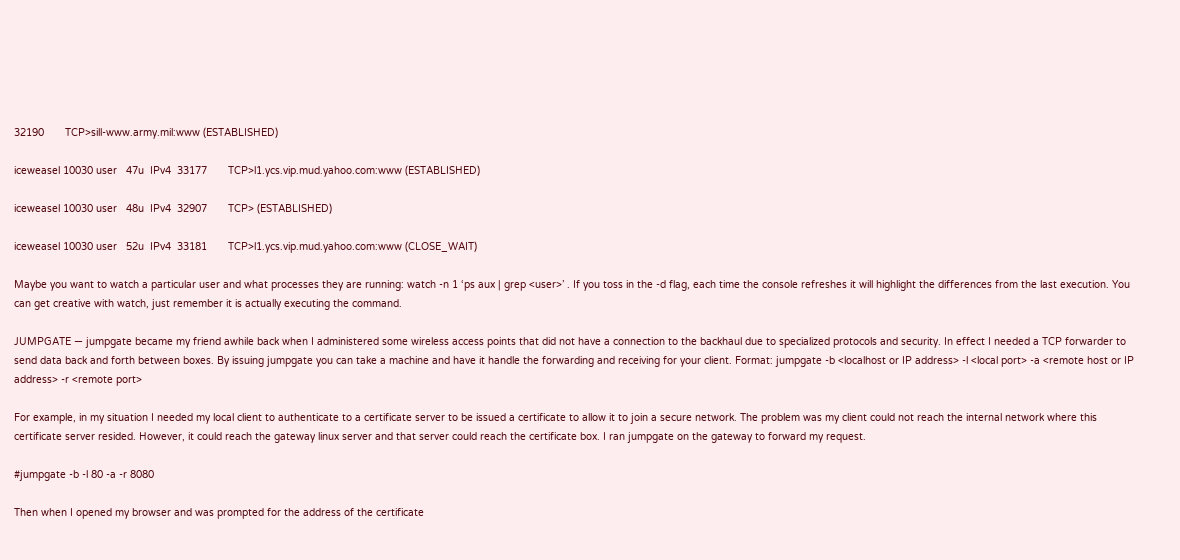32190       TCP>sill-www.army.mil:www (ESTABLISHED)

iceweasel 10030 user   47u  IPv4  33177       TCP>l1.ycs.vip.mud.yahoo.com:www (ESTABLISHED)

iceweasel 10030 user   48u  IPv4  32907       TCP> (ESTABLISHED)

iceweasel 10030 user   52u  IPv4  33181       TCP>l1.ycs.vip.mud.yahoo.com:www (CLOSE_WAIT)

Maybe you want to watch a particular user and what processes they are running: watch -n 1 ‘ps aux | grep <user>’ . If you toss in the -d flag, each time the console refreshes it will highlight the differences from the last execution. You can get creative with watch, just remember it is actually executing the command.

JUMPGATE — jumpgate became my friend awhile back when I administered some wireless access points that did not have a connection to the backhaul due to specialized protocols and security. In effect I needed a TCP forwarder to send data back and forth between boxes. By issuing jumpgate you can take a machine and have it handle the forwarding and receiving for your client. Format: jumpgate -b <localhost or IP address> -l <local port> -a <remote host or IP address> -r <remote port>

For example, in my situation I needed my local client to authenticate to a certificate server to be issued a certificate to allow it to join a secure network. The problem was my client could not reach the internal network where this certificate server resided. However, it could reach the gateway linux server and that server could reach the certificate box. I ran jumpgate on the gateway to forward my request.

#jumpgate -b -l 80 -a -r 8080

Then when I opened my browser and was prompted for the address of the certificate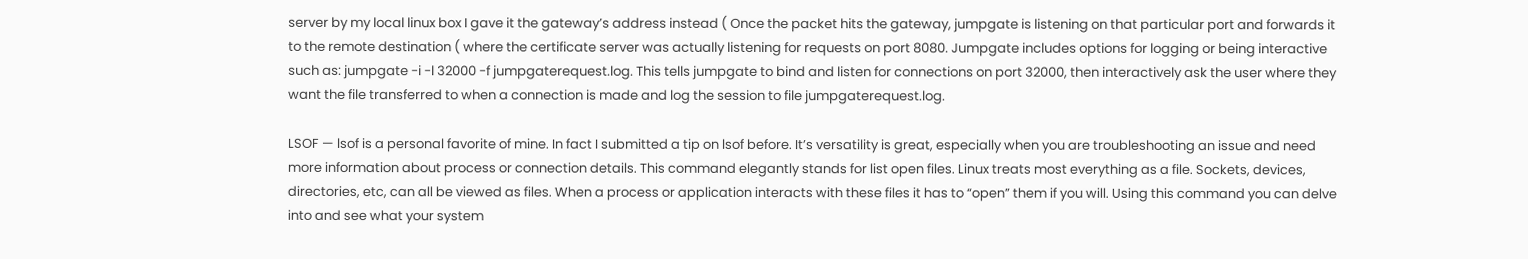server by my local linux box I gave it the gateway’s address instead ( Once the packet hits the gateway, jumpgate is listening on that particular port and forwards it to the remote destination ( where the certificate server was actually listening for requests on port 8080. Jumpgate includes options for logging or being interactive such as: jumpgate -i -l 32000 -f jumpgaterequest.log. This tells jumpgate to bind and listen for connections on port 32000, then interactively ask the user where they want the file transferred to when a connection is made and log the session to file jumpgaterequest.log.

LSOF — lsof is a personal favorite of mine. In fact I submitted a tip on lsof before. It’s versatility is great, especially when you are troubleshooting an issue and need more information about process or connection details. This command elegantly stands for list open files. Linux treats most everything as a file. Sockets, devices, directories, etc, can all be viewed as files. When a process or application interacts with these files it has to “open” them if you will. Using this command you can delve into and see what your system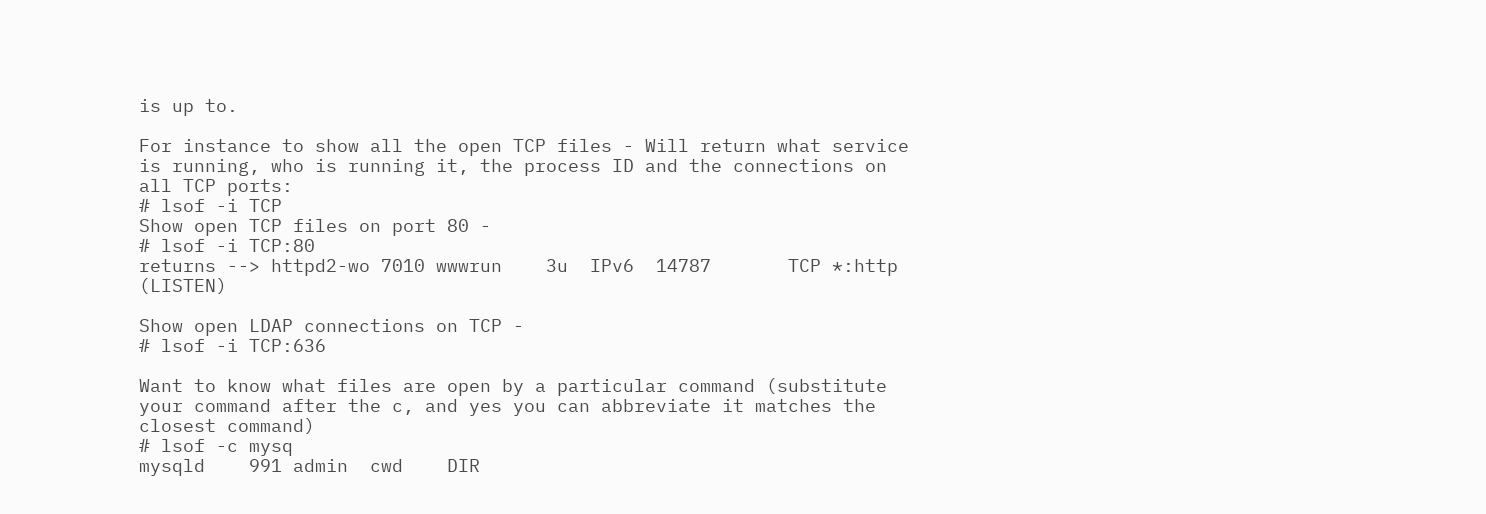is up to.

For instance to show all the open TCP files - Will return what service is running, who is running it, the process ID and the connections on all TCP ports:
# lsof -i TCP
Show open TCP files on port 80 -
# lsof -i TCP:80
returns --> httpd2-wo 7010 wwwrun    3u  IPv6  14787       TCP *:http (LISTEN)

Show open LDAP connections on TCP -
# lsof -i TCP:636

Want to know what files are open by a particular command (substitute your command after the c, and yes you can abbreviate it matches the closest command)
# lsof -c mysq
mysqld    991 admin  cwd    DIR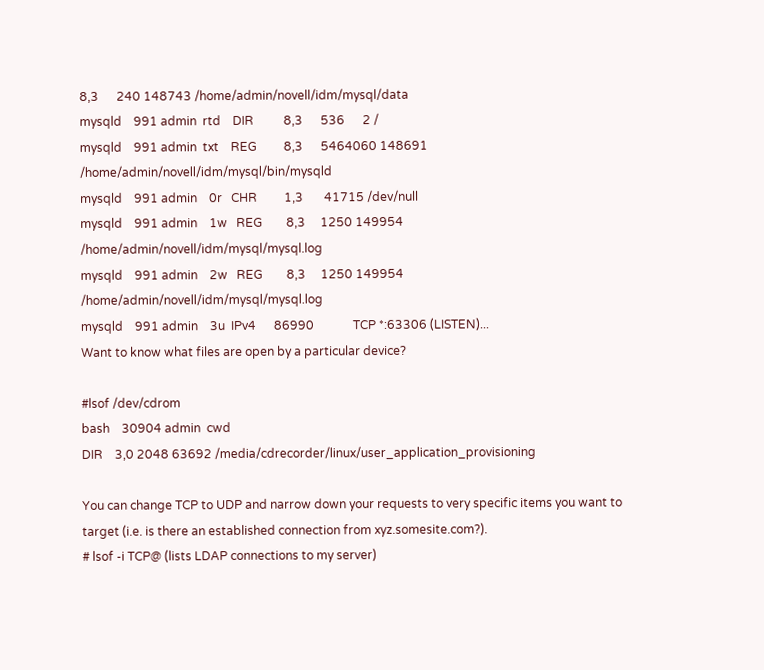8,3      240 148743 /home/admin/novell/idm/mysql/data
mysqld    991 admin  rtd    DIR          8,3      536      2 /
mysqld    991 admin  txt    REG         8,3      5464060 148691 /home/admin/novell/idm/mysql/bin/mysqld
mysqld    991 admin    0r   CHR         1,3       41715 /dev/null
mysqld    991 admin    1w   REG        8,3     1250 149954 /home/admin/novell/idm/mysql/mysql.log
mysqld    991 admin    2w   REG        8,3     1250 149954 /home/admin/novell/idm/mysql/mysql.log
mysqld    991 admin    3u  IPv4      86990             TCP *:63306 (LISTEN)...
Want to know what files are open by a particular device?

#lsof /dev/cdrom
bash    30904 admin  cwd
DIR    3,0 2048 63692 /media/cdrecorder/linux/user_application_provisioning

You can change TCP to UDP and narrow down your requests to very specific items you want to target (i.e. is there an established connection from xyz.somesite.com?).
# lsof -i TCP@ (lists LDAP connections to my server)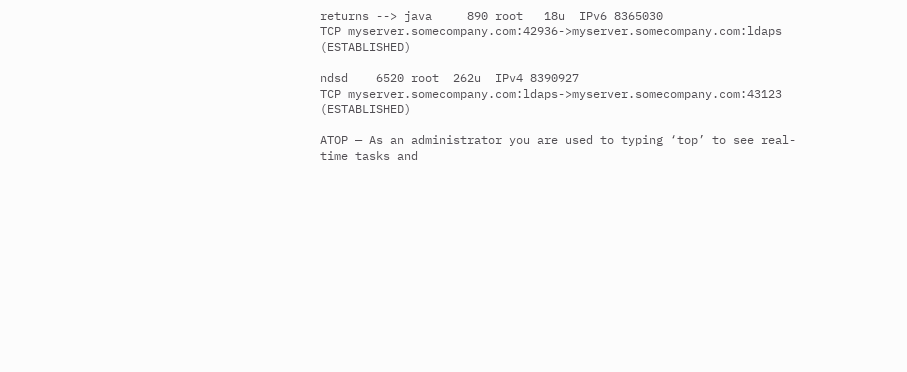returns --> java     890 root   18u  IPv6 8365030
TCP myserver.somecompany.com:42936->myserver.somecompany.com:ldaps (ESTABLISHED)

ndsd    6520 root  262u  IPv4 8390927
TCP myserver.somecompany.com:ldaps->myserver.somecompany.com:43123 (ESTABLISHED)

ATOP — As an administrator you are used to typing ‘top’ to see real-time tasks and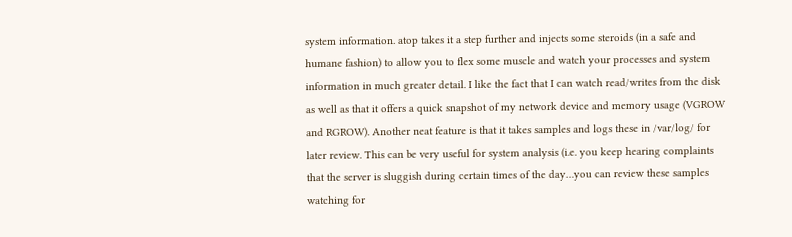system information. atop takes it a step further and injects some steroids (in a safe and humane fashion) to allow you to flex some muscle and watch your processes and system information in much greater detail. I like the fact that I can watch read/writes from the disk as well as that it offers a quick snapshot of my network device and memory usage (VGROW and RGROW). Another neat feature is that it takes samples and logs these in /var/log/ for later review. This can be very useful for system analysis (i.e. you keep hearing complaints that the server is sluggish during certain times of the day…you can review these samples watching for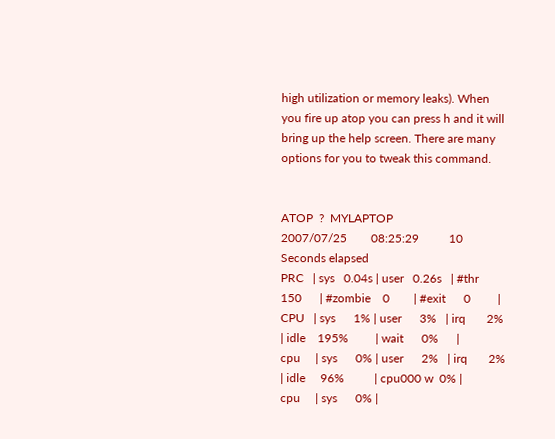high utilization or memory leaks). When you fire up atop you can press h and it will bring up the help screen. There are many options for you to tweak this command.


ATOP  ?  MYLAPTOP                    2007/07/25        08:25:29          10 Seconds elapsed
PRC   | sys   0.04s | user   0.26s   | #thr     150      | #zombie    0        | #exit      0         |
CPU   | sys      1% | user      3%   | irq       2%       | idle    195%         | wait      0%      |
cpu     | sys      0% | user      2%   | irq       2%       | idle     96%          | cpu000 w  0% |
cpu     | sys      0% |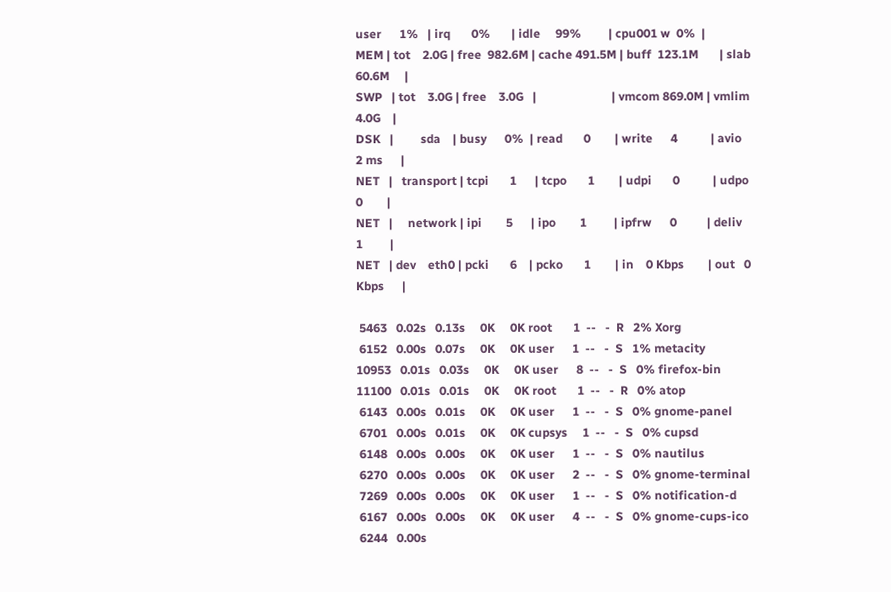user      1%   | irq       0%       | idle     99%         | cpu001 w  0%  |
MEM | tot    2.0G | free  982.6M | cache 491.5M | buff  123.1M       | slab   60.6M     |
SWP   | tot    3.0G | free    3.0G   |                         | vmcom 869.0M | vmlim   4.0G    |
DSK   |         sda    | busy      0%  | read       0        | write      4           | avio    2 ms      |
NET   |   transport | tcpi       1      | tcpo       1        | udpi       0           | udpo       0        |
NET   |     network | ipi        5      | ipo        1         | ipfrw      0          | deliv      1         |
NET   | dev    eth0 | pcki       6    | pcko       1        | in    0 Kbps        | out   0 Kbps      |

 5463   0.02s   0.13s     0K     0K root       1  --   -  R   2% Xorg
 6152   0.00s   0.07s     0K     0K user      1  --   -  S   1% metacity
10953   0.01s   0.03s     0K     0K user      8  --   -  S   0% firefox-bin
11100   0.01s   0.01s     0K     0K root       1  --   -  R   0% atop
 6143   0.00s   0.01s     0K     0K user      1  --   -  S   0% gnome-panel
 6701   0.00s   0.01s     0K     0K cupsys     1  --   -  S   0% cupsd
 6148   0.00s   0.00s     0K     0K user      1  --   -  S   0% nautilus
 6270   0.00s   0.00s     0K     0K user      2  --   -  S   0% gnome-terminal
 7269   0.00s   0.00s     0K     0K user      1  --   -  S   0% notification-d
 6167   0.00s   0.00s     0K     0K user      4  --   -  S   0% gnome-cups-ico
 6244   0.00s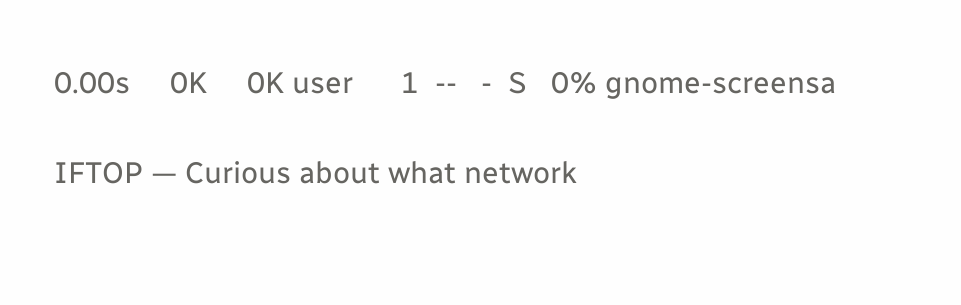0.00s     0K     0K user      1  --   -  S   0% gnome-screensa

IFTOP — Curious about what network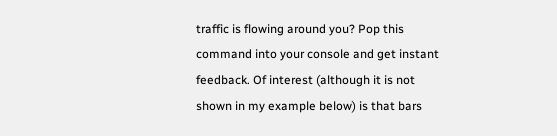traffic is flowing around you? Pop this command into your console and get instant feedback. Of interest (although it is not shown in my example below) is that bars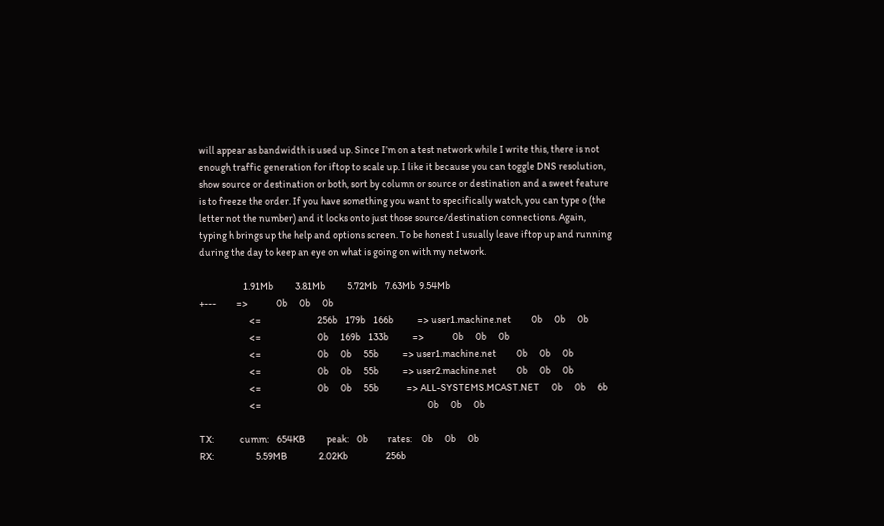will appear as bandwidth is used up. Since I’m on a test network while I write this, there is not enough traffic generation for iftop to scale up. I like it because you can toggle DNS resolution, show source or destination or both, sort by column or source or destination and a sweet feature is to freeze the order. If you have something you want to specifically watch, you can type o (the letter not the number) and it locks onto just those source/destination connections. Again, typing h brings up the help and options screen. To be honest I usually leave iftop up and running during the day to keep an eye on what is going on with my network.

                      1.91Mb           3.81Mb           5.72Mb    7.63Mb  9.54Mb
+---          =>              0b      0b      0b
                         <=                            256b    179b    166b            => user1.machine.net          0b      0b      0b
                         <=                            0b      169b    133b            =>              0b      0b      0b
                         <=                            0b      0b      55b            => user1.machine.net          0b      0b      0b
                         <=                            0b      0b      55b            => user2.machine.net          0b      0b      0b
                         <=                            0b      0b      55b              => ALL-SYSTEMS.MCAST.NET      0b      0b      6b
                         <=                                                                                   0b      0b      0b

TX:             cumm:    654KB           peak:    0b          rates:     0b      0b      0b
RX:                     5.59MB                2.02Kb                   256b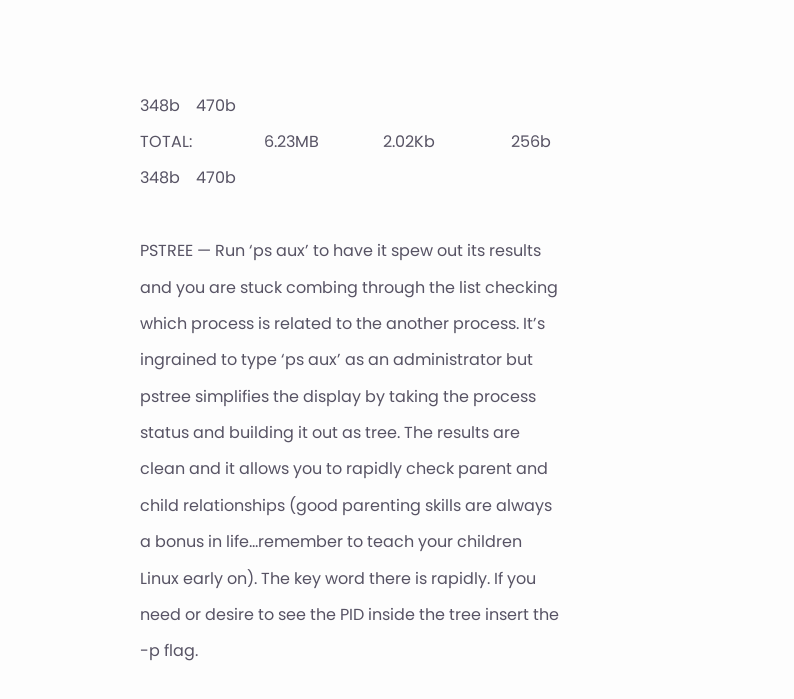348b    470b
TOTAL:                  6.23MB                2.02Kb                   256b    348b    470b

PSTREE — Run ‘ps aux’ to have it spew out its results and you are stuck combing through the list checking which process is related to the another process. It’s ingrained to type ‘ps aux’ as an administrator but pstree simplifies the display by taking the process status and building it out as tree. The results are clean and it allows you to rapidly check parent and child relationships (good parenting skills are always a bonus in life…remember to teach your children Linux early on). The key word there is rapidly. If you need or desire to see the PID inside the tree insert the -p flag.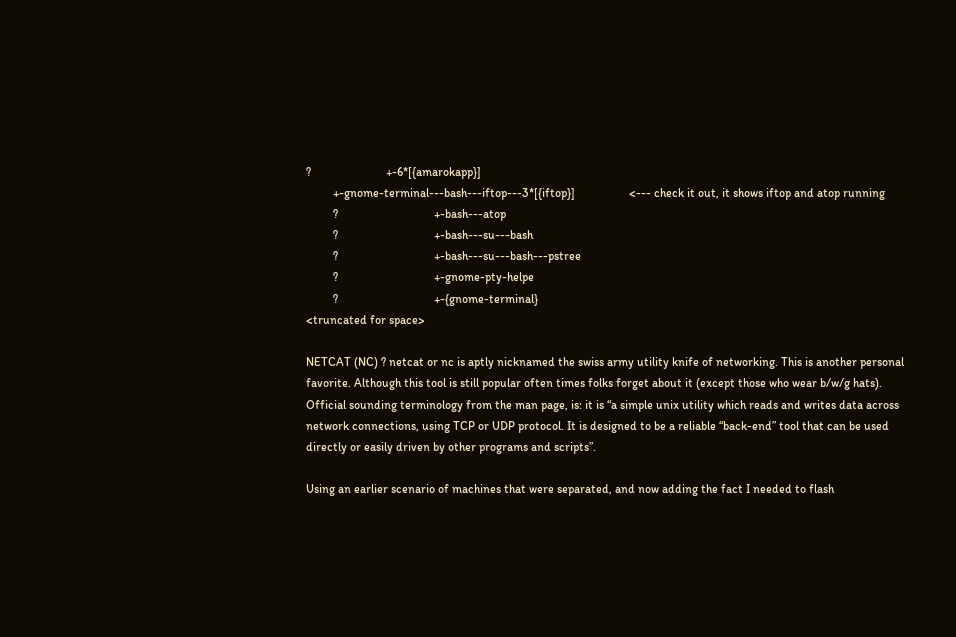?                         +-6*[{amarokapp}]
         +-gnome-terminal---bash---iftop---3*[{iftop}]                  <--- check it out, it shows iftop and atop running
         ?                                +-bash---atop
         ?                                +-bash---su---bash
         ?                                +-bash---su---bash---pstree
         ?                                +-gnome-pty-helpe
         ?                                +-{gnome-terminal}
<truncated for space>

NETCAT (NC) ? netcat or nc is aptly nicknamed the swiss army utility knife of networking. This is another personal favorite. Although this tool is still popular often times folks forget about it (except those who wear b/w/g hats). Official sounding terminology from the man page, is: it is “a simple unix utility which reads and writes data across network connections, using TCP or UDP protocol. It is designed to be a reliable “back-end” tool that can be used directly or easily driven by other programs and scripts”.

Using an earlier scenario of machines that were separated, and now adding the fact I needed to flash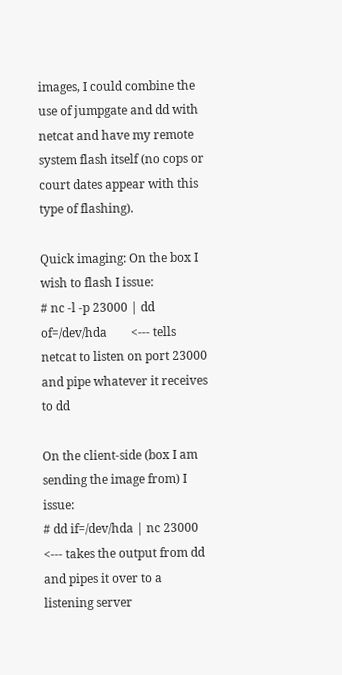images, I could combine the use of jumpgate and dd with netcat and have my remote system flash itself (no cops or court dates appear with this type of flashing).

Quick imaging: On the box I wish to flash I issue:
# nc -l -p 23000 | dd of=/dev/hda        <--- tells netcat to listen on port 23000 and pipe whatever it receives to dd

On the client-side (box I am sending the image from) I issue:
# dd if=/dev/hda | nc 23000                    <--- takes the output from dd and pipes it over to a listening server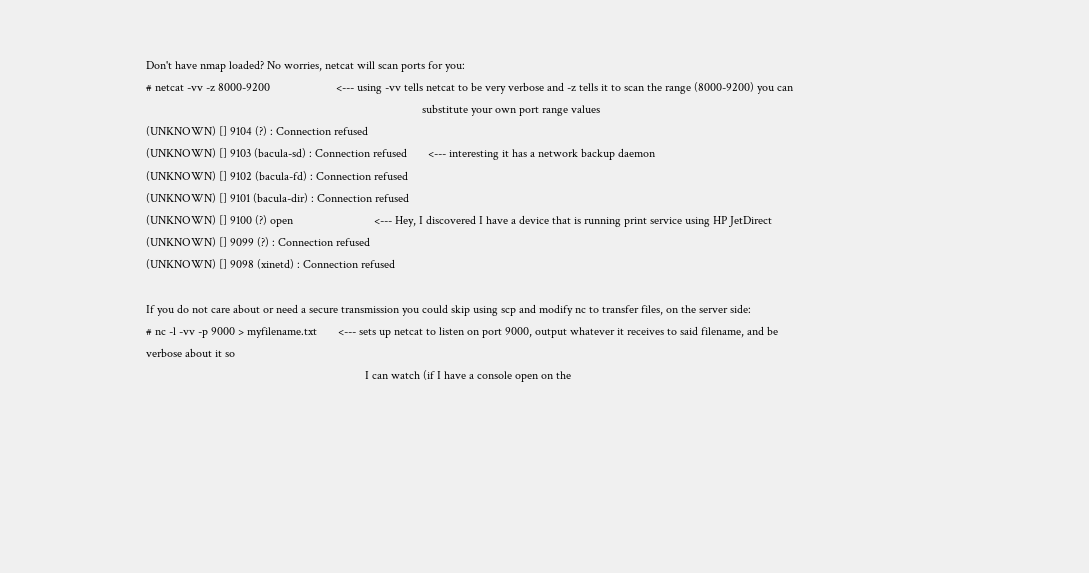Don't have nmap loaded? No worries, netcat will scan ports for you:
# netcat -vv -z 8000-9200                      <--- using -vv tells netcat to be very verbose and -z tells it to scan the range (8000-9200) you can
                                                                                            substitute your own port range values
(UNKNOWN) [] 9104 (?) : Connection refused
(UNKNOWN) [] 9103 (bacula-sd) : Connection refused       <--- interesting it has a network backup daemon
(UNKNOWN) [] 9102 (bacula-fd) : Connection refused
(UNKNOWN) [] 9101 (bacula-dir) : Connection refused
(UNKNOWN) [] 9100 (?) open                           <--- Hey, I discovered I have a device that is running print service using HP JetDirect
(UNKNOWN) [] 9099 (?) : Connection refused
(UNKNOWN) [] 9098 (xinetd) : Connection refused

If you do not care about or need a secure transmission you could skip using scp and modify nc to transfer files, on the server side:
# nc -l -vv -p 9000 > myfilename.txt       <--- sets up netcat to listen on port 9000, output whatever it receives to said filename, and be verbose about it so
                                                                         I can watch (if I have a console open on the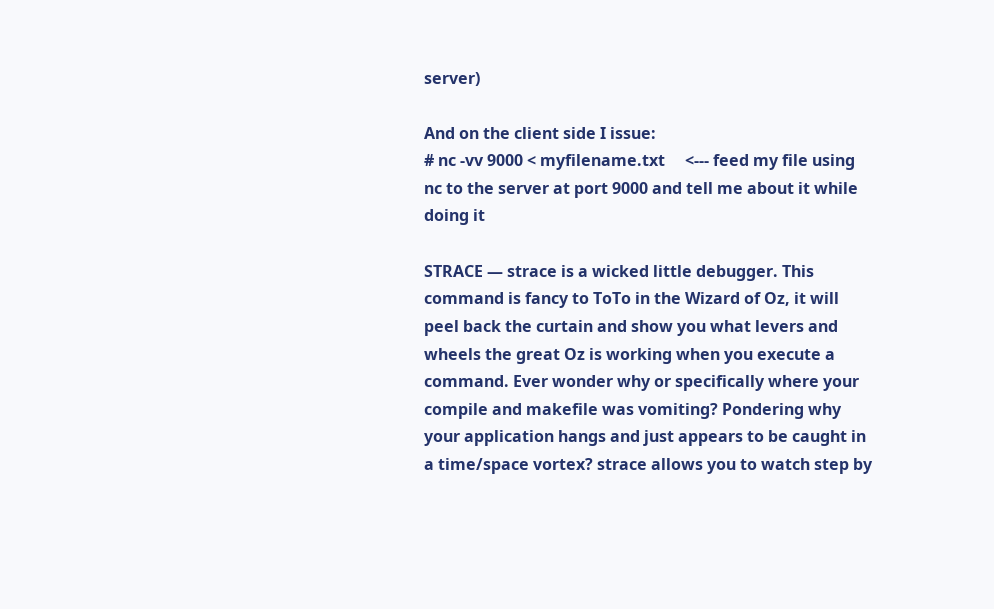server)

And on the client side I issue:
# nc -vv 9000 < myfilename.txt     <--- feed my file using nc to the server at port 9000 and tell me about it while doing it

STRACE — strace is a wicked little debugger. This command is fancy to ToTo in the Wizard of Oz, it will peel back the curtain and show you what levers and wheels the great Oz is working when you execute a command. Ever wonder why or specifically where your compile and makefile was vomiting? Pondering why your application hangs and just appears to be caught in a time/space vortex? strace allows you to watch step by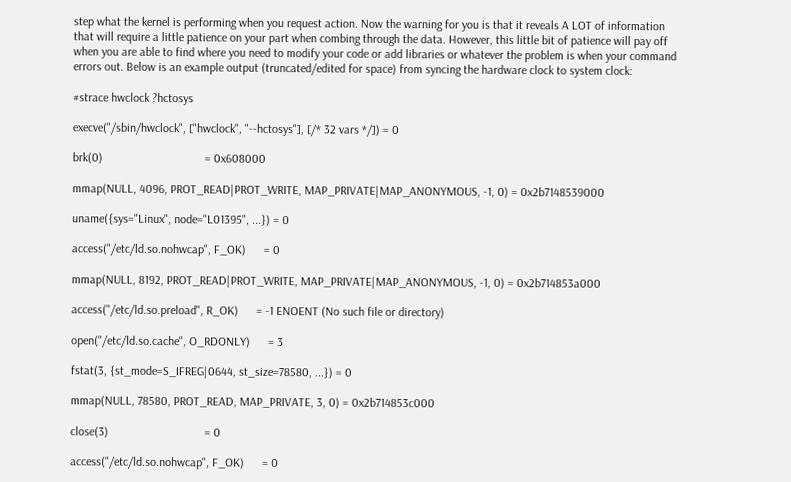step what the kernel is performing when you request action. Now the warning for you is that it reveals A LOT of information that will require a little patience on your part when combing through the data. However, this little bit of patience will pay off when you are able to find where you need to modify your code or add libraries or whatever the problem is when your command errors out. Below is an example output (truncated/edited for space) from syncing the hardware clock to system clock:

#strace hwclock ?hctosys

execve("/sbin/hwclock", ["hwclock", "--hctosys"], [/* 32 vars */]) = 0

brk(0)                                  = 0x608000

mmap(NULL, 4096, PROT_READ|PROT_WRITE, MAP_PRIVATE|MAP_ANONYMOUS, -1, 0) = 0x2b7148539000

uname({sys="Linux", node="L01395", ...}) = 0

access("/etc/ld.so.nohwcap", F_OK)      = 0

mmap(NULL, 8192, PROT_READ|PROT_WRITE, MAP_PRIVATE|MAP_ANONYMOUS, -1, 0) = 0x2b714853a000

access("/etc/ld.so.preload", R_OK)      = -1 ENOENT (No such file or directory)

open("/etc/ld.so.cache", O_RDONLY)      = 3

fstat(3, {st_mode=S_IFREG|0644, st_size=78580, ...}) = 0

mmap(NULL, 78580, PROT_READ, MAP_PRIVATE, 3, 0) = 0x2b714853c000

close(3)                                = 0

access("/etc/ld.so.nohwcap", F_OK)      = 0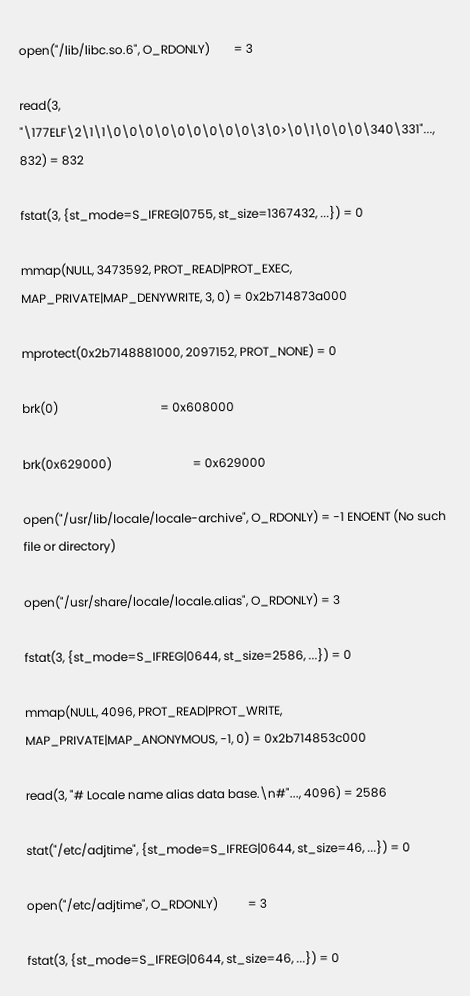open("/lib/libc.so.6", O_RDONLY)        = 3

read(3, "\177ELF\2\1\1\0\0\0\0\0\0\0\0\0\3\0>\0\1\0\0\0\340\331"..., 832) = 832

fstat(3, {st_mode=S_IFREG|0755, st_size=1367432, ...}) = 0

mmap(NULL, 3473592, PROT_READ|PROT_EXEC, MAP_PRIVATE|MAP_DENYWRITE, 3, 0) = 0x2b714873a000

mprotect(0x2b7148881000, 2097152, PROT_NONE) = 0

brk(0)                                  = 0x608000

brk(0x629000)                           = 0x629000

open("/usr/lib/locale/locale-archive", O_RDONLY) = -1 ENOENT (No such file or directory)

open("/usr/share/locale/locale.alias", O_RDONLY) = 3

fstat(3, {st_mode=S_IFREG|0644, st_size=2586, ...}) = 0

mmap(NULL, 4096, PROT_READ|PROT_WRITE, MAP_PRIVATE|MAP_ANONYMOUS, -1, 0) = 0x2b714853c000

read(3, "# Locale name alias data base.\n#"..., 4096) = 2586

stat("/etc/adjtime", {st_mode=S_IFREG|0644, st_size=46, ...}) = 0

open("/etc/adjtime", O_RDONLY)          = 3

fstat(3, {st_mode=S_IFREG|0644, st_size=46, ...}) = 0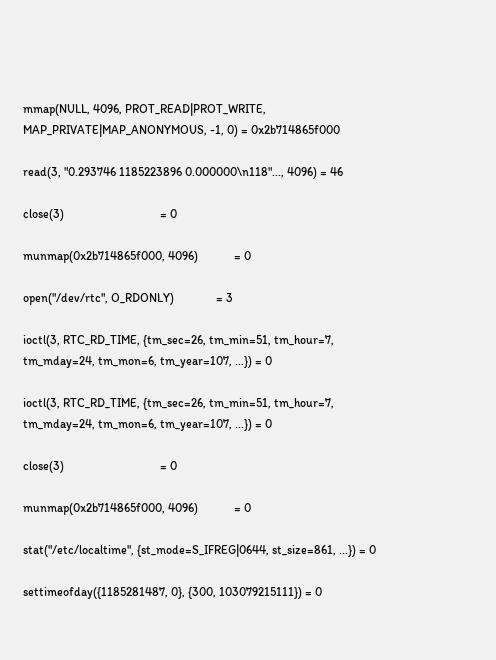mmap(NULL, 4096, PROT_READ|PROT_WRITE, MAP_PRIVATE|MAP_ANONYMOUS, -1, 0) = 0x2b714865f000

read(3, "0.293746 1185223896 0.000000\n118"..., 4096) = 46

close(3)                                = 0

munmap(0x2b714865f000, 4096)            = 0

open("/dev/rtc", O_RDONLY)              = 3

ioctl(3, RTC_RD_TIME, {tm_sec=26, tm_min=51, tm_hour=7, tm_mday=24, tm_mon=6, tm_year=107, ...}) = 0

ioctl(3, RTC_RD_TIME, {tm_sec=26, tm_min=51, tm_hour=7, tm_mday=24, tm_mon=6, tm_year=107, ...}) = 0

close(3)                                = 0

munmap(0x2b714865f000, 4096)            = 0

stat("/etc/localtime", {st_mode=S_IFREG|0644, st_size=861, ...}) = 0

settimeofday({1185281487, 0}, {300, 103079215111}) = 0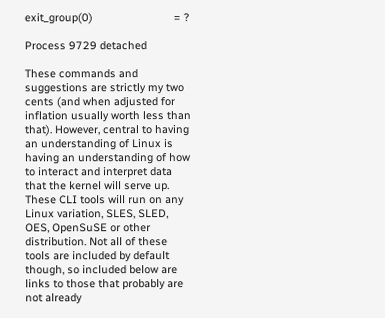exit_group(0)                           = ?

Process 9729 detached

These commands and suggestions are strictly my two cents (and when adjusted for inflation usually worth less than that). However, central to having an understanding of Linux is having an understanding of how to interact and interpret data that the kernel will serve up. These CLI tools will run on any Linux variation, SLES, SLED, OES, OpenSuSE or other distribution. Not all of these tools are included by default though, so included below are links to those that probably are not already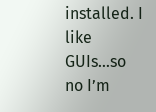installed. I like GUIs…so no I’m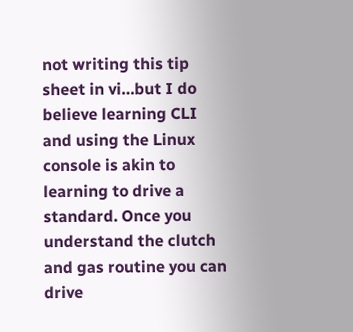not writing this tip sheet in vi…but I do believe learning CLI and using the Linux console is akin to learning to drive a standard. Once you understand the clutch and gas routine you can drive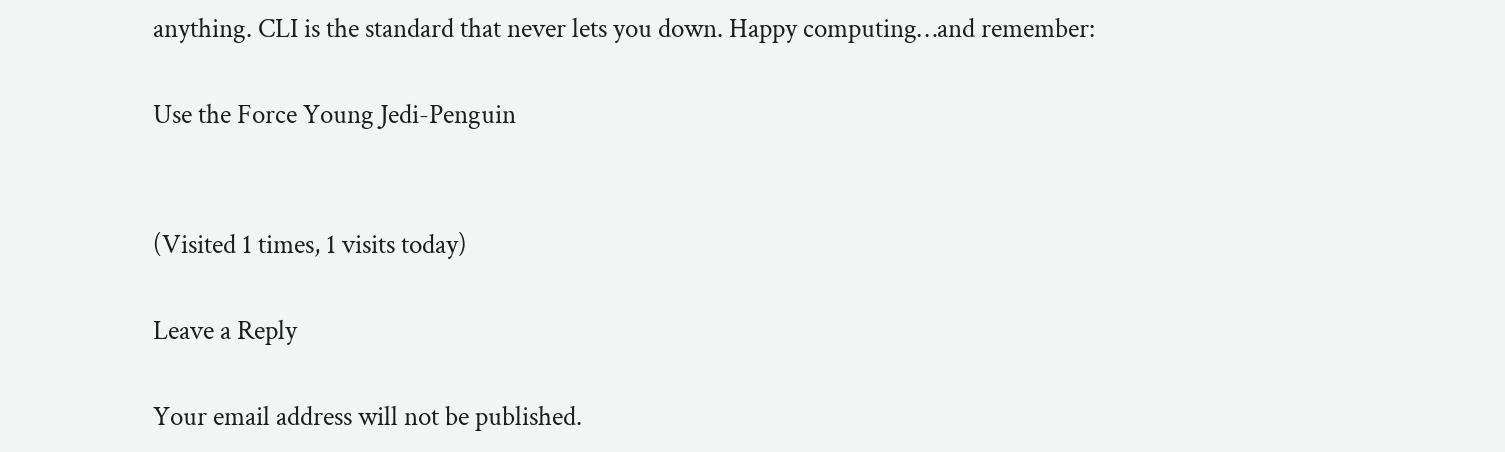anything. CLI is the standard that never lets you down. Happy computing…and remember:

Use the Force Young Jedi-Penguin


(Visited 1 times, 1 visits today)

Leave a Reply

Your email address will not be published.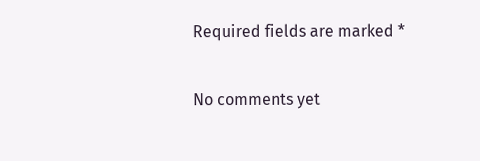Required fields are marked *

No comments yet